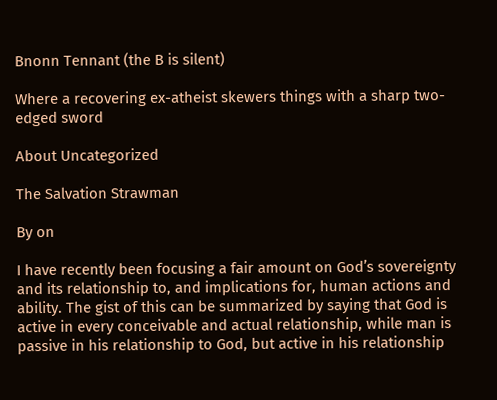Bnonn Tennant (the B is silent)

Where a recovering ex-atheist skewers things with a sharp two-edged sword

About Uncategorized

The Salvation Strawman

By on

I have recently been focusing a fair amount on God’s sovereignty and its relationship to, and implications for, human actions and ability. The gist of this can be summarized by saying that God is active in every conceivable and actual relationship, while man is passive in his relationship to God, but active in his relationship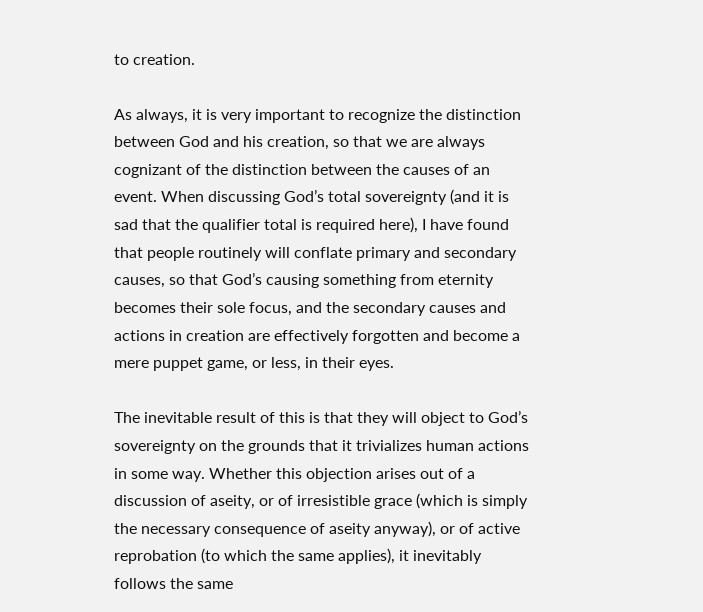to creation.

As always, it is very important to recognize the distinction between God and his creation, so that we are always cognizant of the distinction between the causes of an event. When discussing God’s total sovereignty (and it is sad that the qualifier total is required here), I have found that people routinely will conflate primary and secondary causes, so that God’s causing something from eternity becomes their sole focus, and the secondary causes and actions in creation are effectively forgotten and become a mere puppet game, or less, in their eyes.

The inevitable result of this is that they will object to God’s sovereignty on the grounds that it trivializes human actions in some way. Whether this objection arises out of a discussion of aseity, or of irresistible grace (which is simply the necessary consequence of aseity anyway), or of active reprobation (to which the same applies), it inevitably follows the same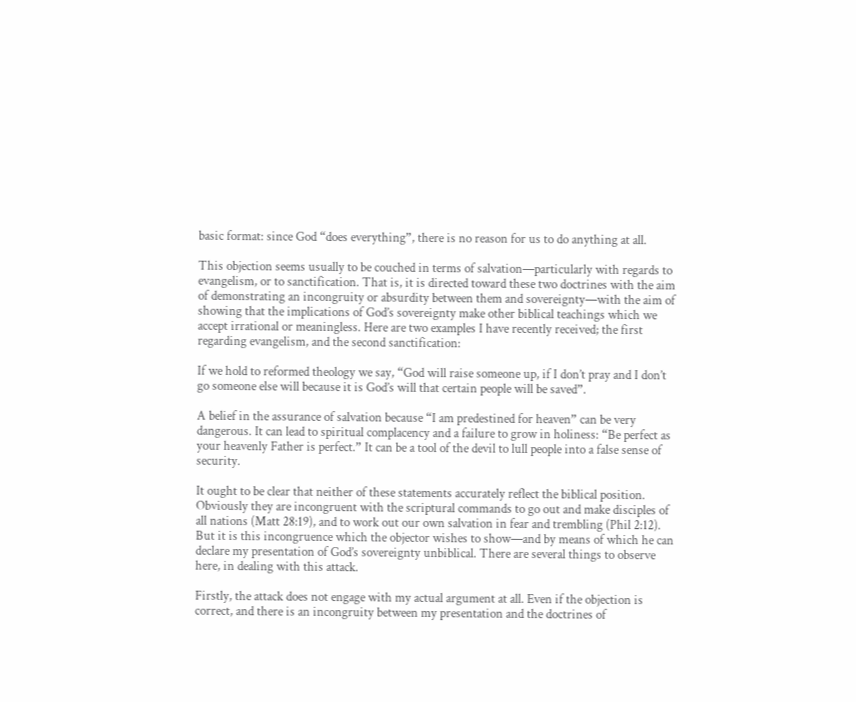basic format: since God “does everything”, there is no reason for us to do anything at all.

This objection seems usually to be couched in terms of salvation—particularly with regards to evangelism, or to sanctification. That is, it is directed toward these two doctrines with the aim of demonstrating an incongruity or absurdity between them and sovereignty—with the aim of showing that the implications of God’s sovereignty make other biblical teachings which we accept irrational or meaningless. Here are two examples I have recently received; the first regarding evangelism, and the second sanctification:

If we hold to reformed theology we say, “God will raise someone up, if I don’t pray and I don’t go someone else will because it is God’s will that certain people will be saved”.

A belief in the assurance of salvation because “I am predestined for heaven” can be very dangerous. It can lead to spiritual complacency and a failure to grow in holiness: “Be perfect as your heavenly Father is perfect.” It can be a tool of the devil to lull people into a false sense of security.

It ought to be clear that neither of these statements accurately reflect the biblical position. Obviously they are incongruent with the scriptural commands to go out and make disciples of all nations (Matt 28:19), and to work out our own salvation in fear and trembling (Phil 2:12). But it is this incongruence which the objector wishes to show—and by means of which he can declare my presentation of God’s sovereignty unbiblical. There are several things to observe here, in dealing with this attack.

Firstly, the attack does not engage with my actual argument at all. Even if the objection is correct, and there is an incongruity between my presentation and the doctrines of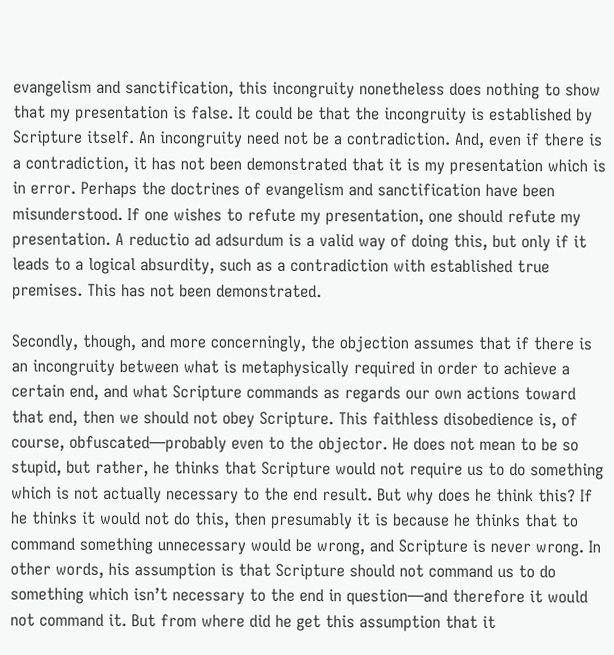evangelism and sanctification, this incongruity nonetheless does nothing to show that my presentation is false. It could be that the incongruity is established by Scripture itself. An incongruity need not be a contradiction. And, even if there is a contradiction, it has not been demonstrated that it is my presentation which is in error. Perhaps the doctrines of evangelism and sanctification have been misunderstood. If one wishes to refute my presentation, one should refute my presentation. A reductio ad adsurdum is a valid way of doing this, but only if it leads to a logical absurdity, such as a contradiction with established true premises. This has not been demonstrated.

Secondly, though, and more concerningly, the objection assumes that if there is an incongruity between what is metaphysically required in order to achieve a certain end, and what Scripture commands as regards our own actions toward that end, then we should not obey Scripture. This faithless disobedience is, of course, obfuscated—probably even to the objector. He does not mean to be so stupid, but rather, he thinks that Scripture would not require us to do something which is not actually necessary to the end result. But why does he think this? If he thinks it would not do this, then presumably it is because he thinks that to command something unnecessary would be wrong, and Scripture is never wrong. In other words, his assumption is that Scripture should not command us to do something which isn’t necessary to the end in question—and therefore it would not command it. But from where did he get this assumption that it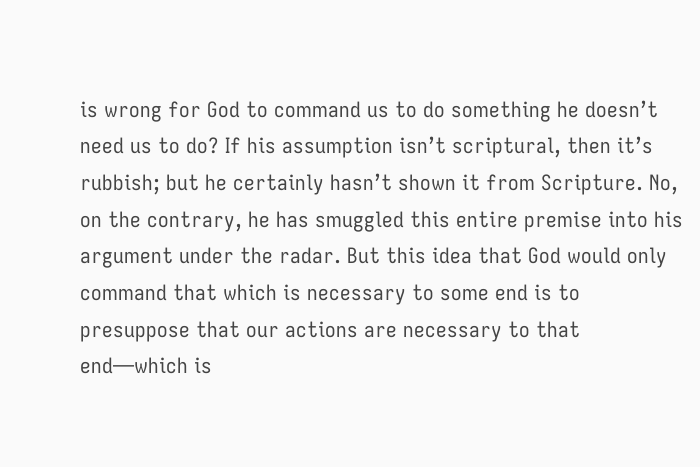is wrong for God to command us to do something he doesn’t need us to do? If his assumption isn’t scriptural, then it’s rubbish; but he certainly hasn’t shown it from Scripture. No, on the contrary, he has smuggled this entire premise into his argument under the radar. But this idea that God would only command that which is necessary to some end is to presuppose that our actions are necessary to that end—which is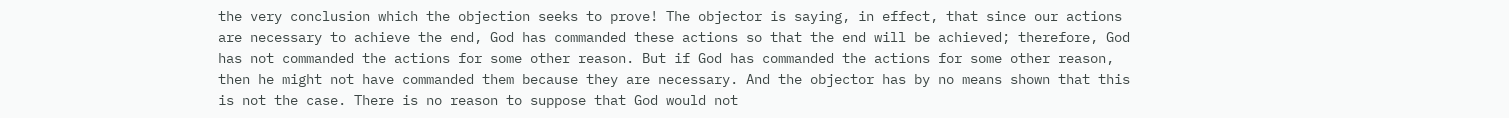the very conclusion which the objection seeks to prove! The objector is saying, in effect, that since our actions are necessary to achieve the end, God has commanded these actions so that the end will be achieved; therefore, God has not commanded the actions for some other reason. But if God has commanded the actions for some other reason, then he might not have commanded them because they are necessary. And the objector has by no means shown that this is not the case. There is no reason to suppose that God would not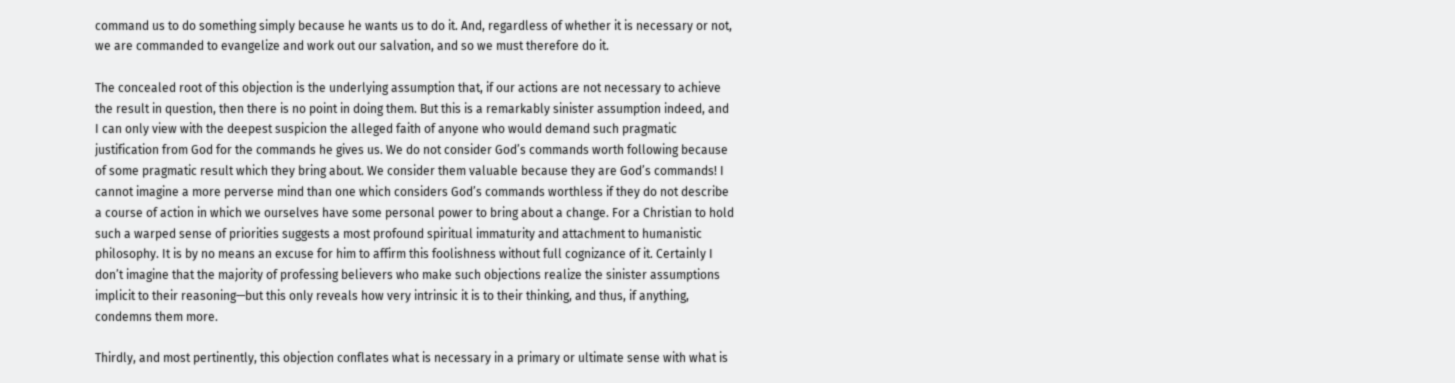command us to do something simply because he wants us to do it. And, regardless of whether it is necessary or not, we are commanded to evangelize and work out our salvation, and so we must therefore do it.

The concealed root of this objection is the underlying assumption that, if our actions are not necessary to achieve the result in question, then there is no point in doing them. But this is a remarkably sinister assumption indeed, and I can only view with the deepest suspicion the alleged faith of anyone who would demand such pragmatic justification from God for the commands he gives us. We do not consider God’s commands worth following because of some pragmatic result which they bring about. We consider them valuable because they are God’s commands! I cannot imagine a more perverse mind than one which considers God’s commands worthless if they do not describe a course of action in which we ourselves have some personal power to bring about a change. For a Christian to hold such a warped sense of priorities suggests a most profound spiritual immaturity and attachment to humanistic philosophy. It is by no means an excuse for him to affirm this foolishness without full cognizance of it. Certainly I don’t imagine that the majority of professing believers who make such objections realize the sinister assumptions implicit to their reasoning—but this only reveals how very intrinsic it is to their thinking, and thus, if anything, condemns them more.

Thirdly, and most pertinently, this objection conflates what is necessary in a primary or ultimate sense with what is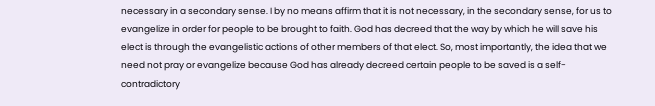necessary in a secondary sense. I by no means affirm that it is not necessary, in the secondary sense, for us to evangelize in order for people to be brought to faith. God has decreed that the way by which he will save his elect is through the evangelistic actions of other members of that elect. So, most importantly, the idea that we need not pray or evangelize because God has already decreed certain people to be saved is a self-contradictory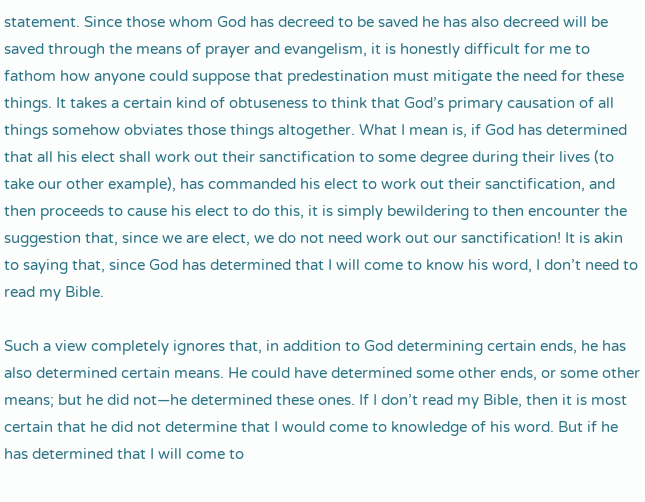statement. Since those whom God has decreed to be saved he has also decreed will be saved through the means of prayer and evangelism, it is honestly difficult for me to fathom how anyone could suppose that predestination must mitigate the need for these things. It takes a certain kind of obtuseness to think that God’s primary causation of all things somehow obviates those things altogether. What I mean is, if God has determined that all his elect shall work out their sanctification to some degree during their lives (to take our other example), has commanded his elect to work out their sanctification, and then proceeds to cause his elect to do this, it is simply bewildering to then encounter the suggestion that, since we are elect, we do not need work out our sanctification! It is akin to saying that, since God has determined that I will come to know his word, I don’t need to read my Bible.

Such a view completely ignores that, in addition to God determining certain ends, he has also determined certain means. He could have determined some other ends, or some other means; but he did not—he determined these ones. If I don’t read my Bible, then it is most certain that he did not determine that I would come to knowledge of his word. But if he has determined that I will come to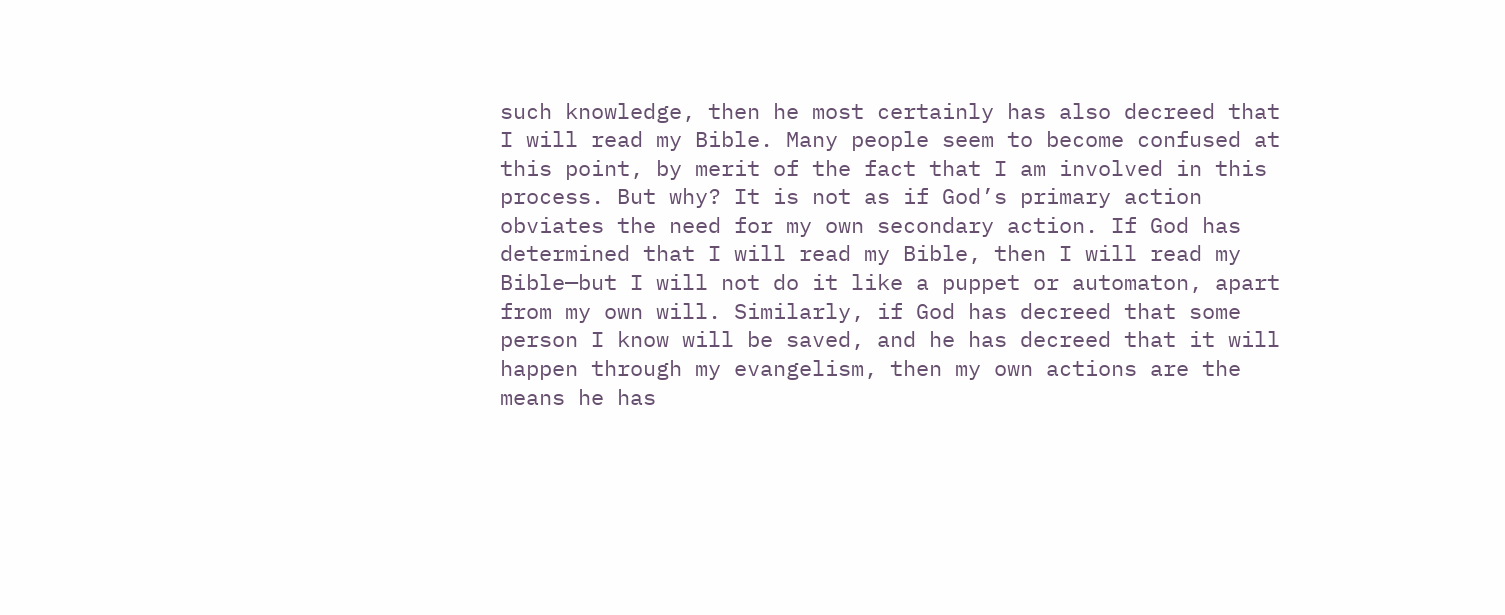such knowledge, then he most certainly has also decreed that I will read my Bible. Many people seem to become confused at this point, by merit of the fact that I am involved in this process. But why? It is not as if God’s primary action obviates the need for my own secondary action. If God has determined that I will read my Bible, then I will read my Bible—but I will not do it like a puppet or automaton, apart from my own will. Similarly, if God has decreed that some person I know will be saved, and he has decreed that it will happen through my evangelism, then my own actions are the means he has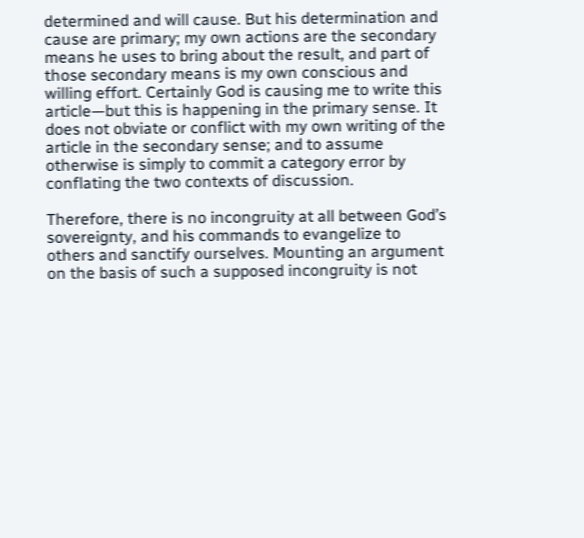determined and will cause. But his determination and cause are primary; my own actions are the secondary means he uses to bring about the result, and part of those secondary means is my own conscious and willing effort. Certainly God is causing me to write this article—but this is happening in the primary sense. It does not obviate or conflict with my own writing of the article in the secondary sense; and to assume otherwise is simply to commit a category error by conflating the two contexts of discussion.

Therefore, there is no incongruity at all between God’s sovereignty, and his commands to evangelize to others and sanctify ourselves. Mounting an argument on the basis of such a supposed incongruity is not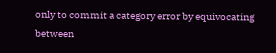only to commit a category error by equivocating between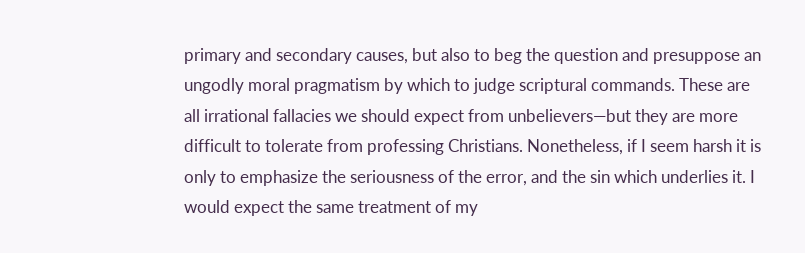primary and secondary causes, but also to beg the question and presuppose an ungodly moral pragmatism by which to judge scriptural commands. These are all irrational fallacies we should expect from unbelievers—but they are more difficult to tolerate from professing Christians. Nonetheless, if I seem harsh it is only to emphasize the seriousness of the error, and the sin which underlies it. I would expect the same treatment of my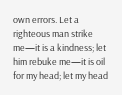own errors. Let a righteous man strike me—it is a kindness; let him rebuke me—it is oil for my head; let my head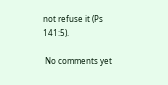not refuse it (Ps 141:5).

 No comments yet